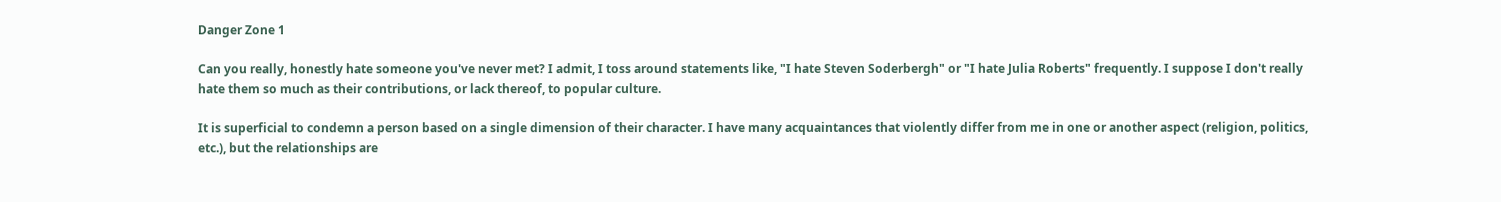Danger Zone 1

Can you really, honestly hate someone you've never met? I admit, I toss around statements like, "I hate Steven Soderbergh" or "I hate Julia Roberts" frequently. I suppose I don't really hate them so much as their contributions, or lack thereof, to popular culture.

It is superficial to condemn a person based on a single dimension of their character. I have many acquaintances that violently differ from me in one or another aspect (religion, politics, etc.), but the relationships are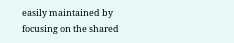easily maintained by focusing on the shared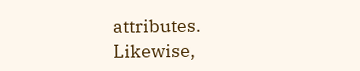attributes. Likewise,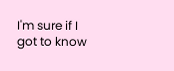I'm sure if I got to know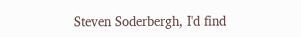Steven Soderbergh, I'd find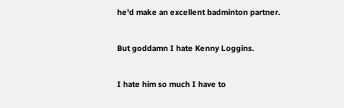he'd make an excellent badminton partner.

But goddamn I hate Kenny Loggins.

I hate him so much I have to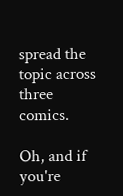spread the topic across three comics.

Oh, and if you're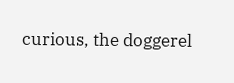curious, the doggerel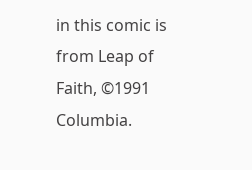in this comic is from Leap of Faith, ©1991 Columbia.